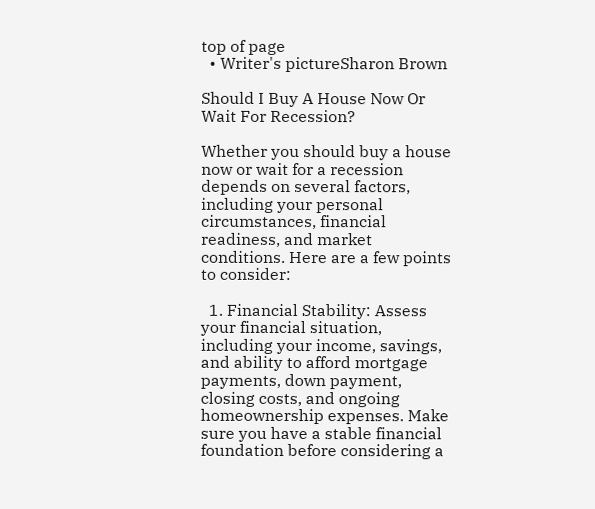top of page
  • Writer's pictureSharon Brown

Should I Buy A House Now Or Wait For Recession?

Whether you should buy a house now or wait for a recession depends on several factors, including your personal circumstances, financial readiness, and market conditions. Here are a few points to consider:

  1. Financial Stability: Assess your financial situation, including your income, savings, and ability to afford mortgage payments, down payment, closing costs, and ongoing homeownership expenses. Make sure you have a stable financial foundation before considering a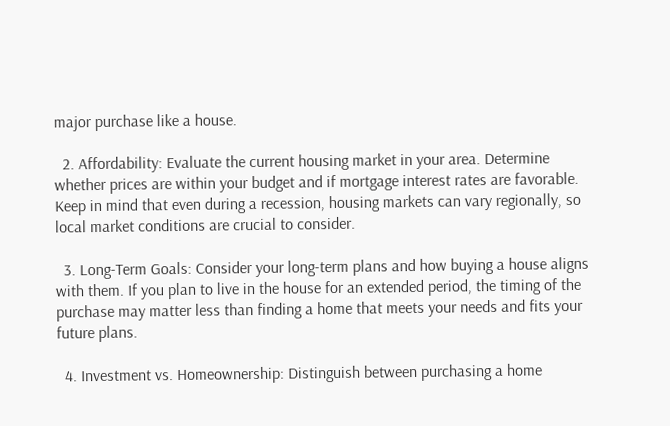major purchase like a house.

  2. Affordability: Evaluate the current housing market in your area. Determine whether prices are within your budget and if mortgage interest rates are favorable. Keep in mind that even during a recession, housing markets can vary regionally, so local market conditions are crucial to consider.

  3. Long-Term Goals: Consider your long-term plans and how buying a house aligns with them. If you plan to live in the house for an extended period, the timing of the purchase may matter less than finding a home that meets your needs and fits your future plans.

  4. Investment vs. Homeownership: Distinguish between purchasing a home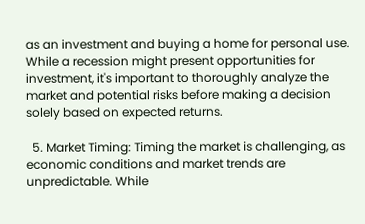as an investment and buying a home for personal use. While a recession might present opportunities for investment, it's important to thoroughly analyze the market and potential risks before making a decision solely based on expected returns.

  5. Market Timing: Timing the market is challenging, as economic conditions and market trends are unpredictable. While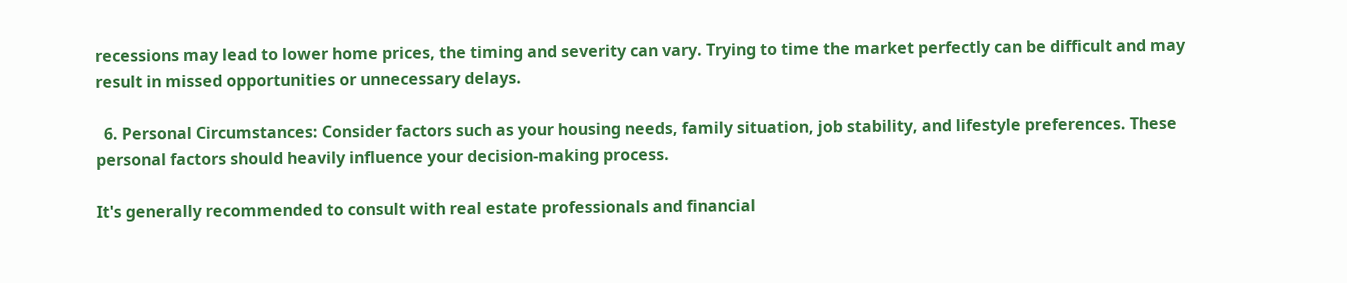recessions may lead to lower home prices, the timing and severity can vary. Trying to time the market perfectly can be difficult and may result in missed opportunities or unnecessary delays.

  6. Personal Circumstances: Consider factors such as your housing needs, family situation, job stability, and lifestyle preferences. These personal factors should heavily influence your decision-making process.

It's generally recommended to consult with real estate professionals and financial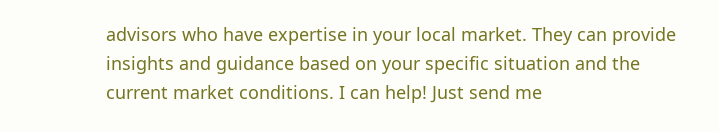advisors who have expertise in your local market. They can provide insights and guidance based on your specific situation and the current market conditions. I can help! Just send me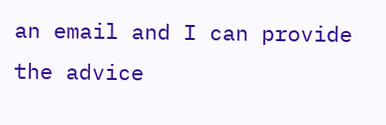an email and I can provide the advice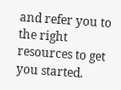and refer you to the right resources to get you started.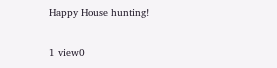Happy House hunting!

1 view0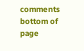comments
bottom of page